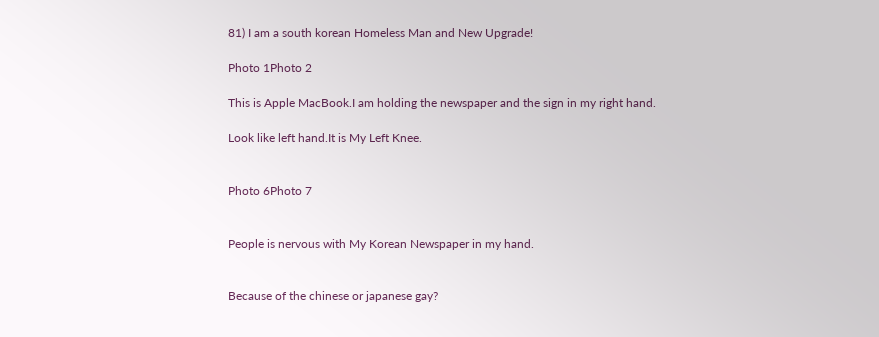81) I am a south korean Homeless Man and New Upgrade!

Photo 1Photo 2

This is Apple MacBook.I am holding the newspaper and the sign in my right hand.

Look like left hand.It is My Left Knee.


Photo 6Photo 7


People is nervous with My Korean Newspaper in my hand.


Because of the chinese or japanese gay?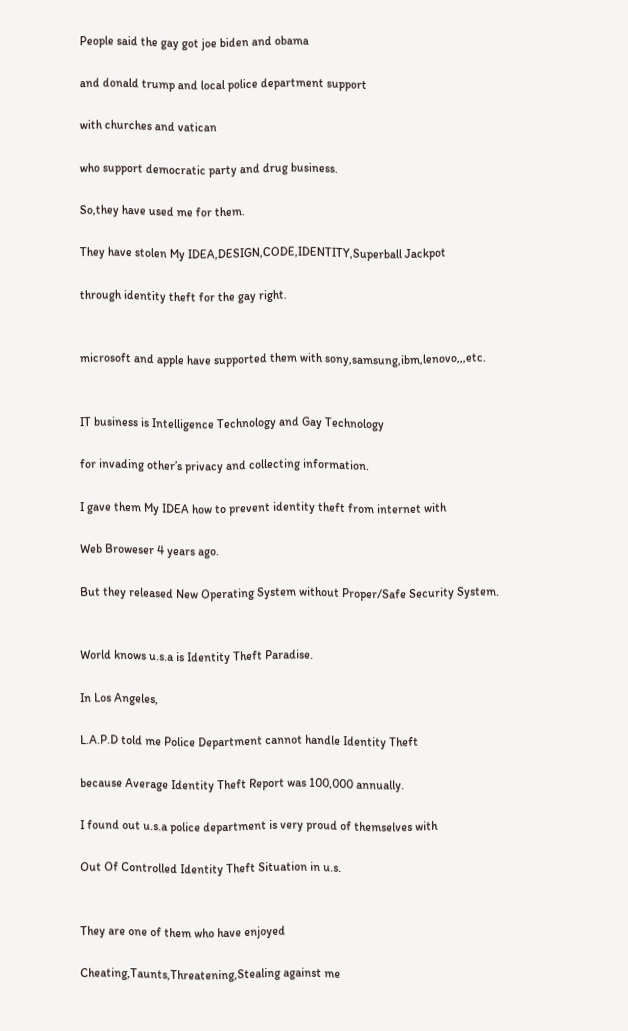People said the gay got joe biden and obama

and donald trump and local police department support

with churches and vatican

who support democratic party and drug business.

So,they have used me for them.

They have stolen My IDEA,DESIGN,CODE,IDENTITY,Superball Jackpot

through identity theft for the gay right.


microsoft and apple have supported them with sony,samsung,ibm,lenovo,,,etc.


IT business is Intelligence Technology and Gay Technology

for invading other’s privacy and collecting information.

I gave them My IDEA how to prevent identity theft from internet with

Web Broweser 4 years ago.

But they released New Operating System without Proper/Safe Security System.


World knows u.s.a is Identity Theft Paradise.

In Los Angeles,

L.A.P.D told me Police Department cannot handle Identity Theft

because Average Identity Theft Report was 100,000 annually.

I found out u.s.a police department is very proud of themselves with

Out Of Controlled Identity Theft Situation in u.s.


They are one of them who have enjoyed

Cheating,Taunts,Threatening,Stealing against me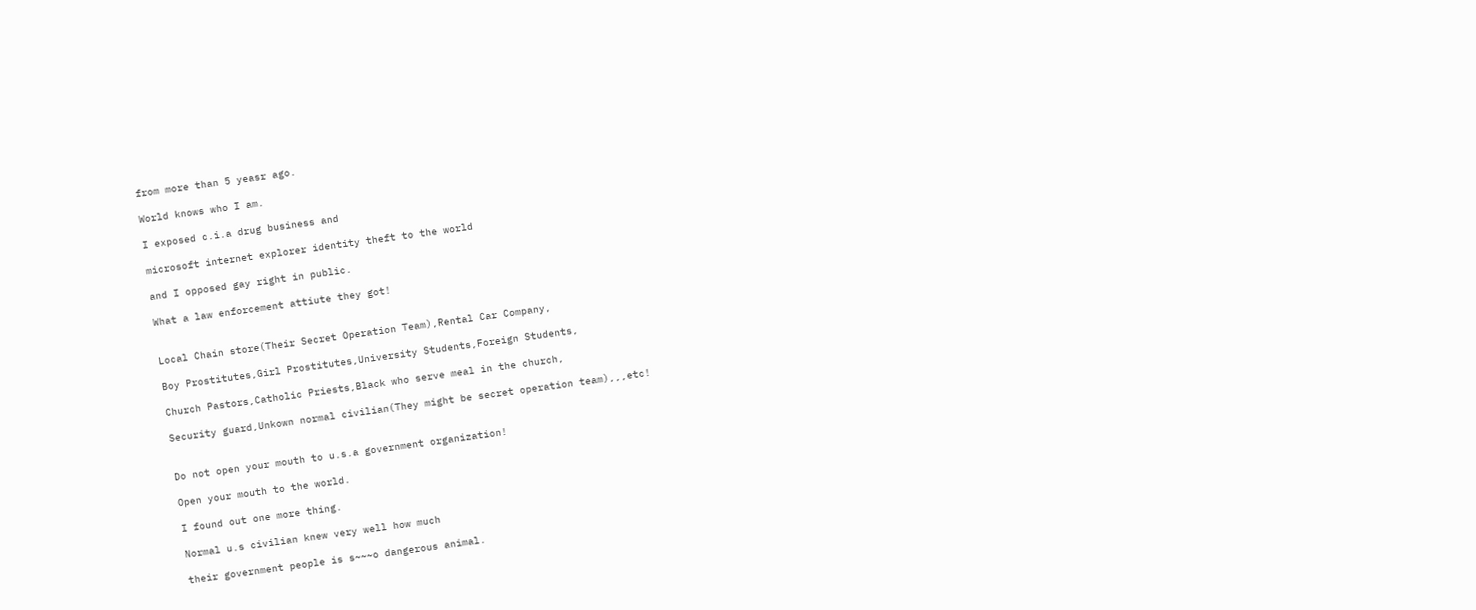from more than 5 yeasr ago.

World knows who I am.

I exposed c.i.a drug business and

microsoft internet explorer identity theft to the world

and I opposed gay right in public.

What a law enforcement attiute they got!


Local Chain store(Their Secret Operation Team),Rental Car Company,

Boy Prostitutes,Girl Prostitutes,University Students,Foreign Students,

Church Pastors,Catholic Priests,Black who serve meal in the church,

Security guard,Unkown normal civilian(They might be secret operation team),,,etc!


Do not open your mouth to u.s.a government organization!

Open your mouth to the world.

I found out one more thing.

Normal u.s civilian knew very well how much

their government people is s~~~o dangerous animal.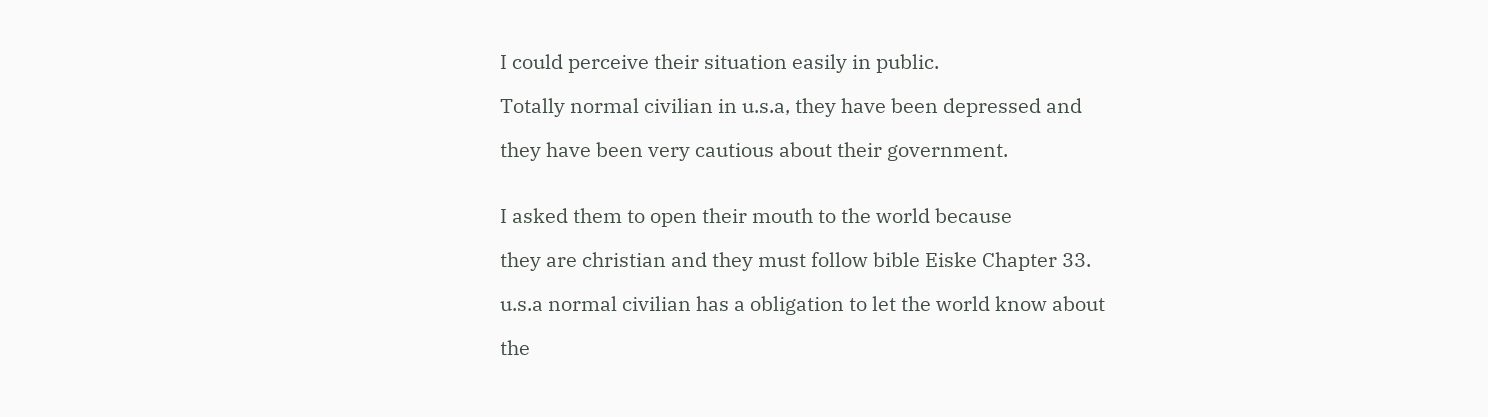I could perceive their situation easily in public.

Totally normal civilian in u.s.a, they have been depressed and

they have been very cautious about their government.


I asked them to open their mouth to the world because

they are christian and they must follow bible Eiske Chapter 33.

u.s.a normal civilian has a obligation to let the world know about

the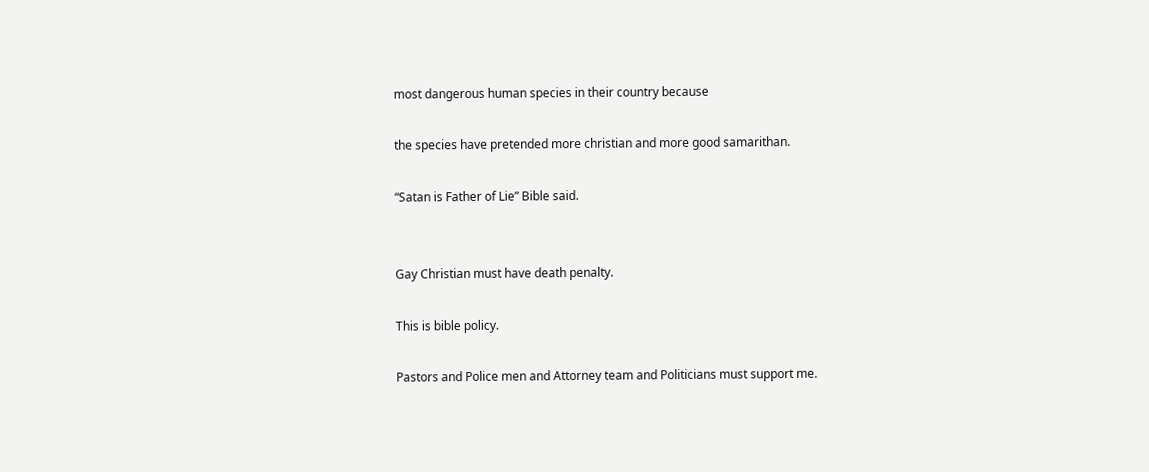most dangerous human species in their country because

the species have pretended more christian and more good samarithan.

“Satan is Father of Lie” Bible said.


Gay Christian must have death penalty.

This is bible policy.

Pastors and Police men and Attorney team and Politicians must support me.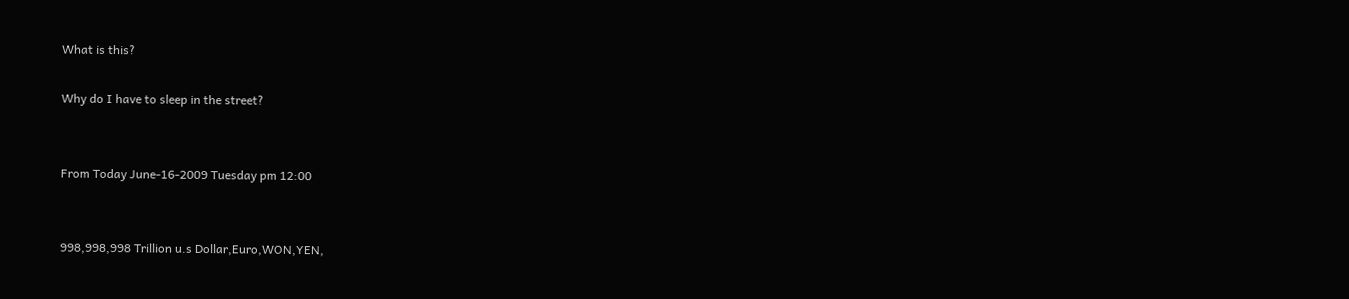What is this?

Why do I have to sleep in the street?


From Today June-16-2009 Tuesday pm 12:00


998,998,998 Trillion u.s Dollar,Euro,WON,YEN,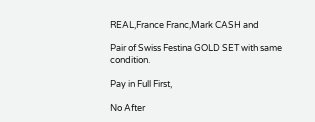REAL,France Franc,Mark CASH and

Pair of Swiss Festina GOLD SET with same condition.

Pay in Full First,

No After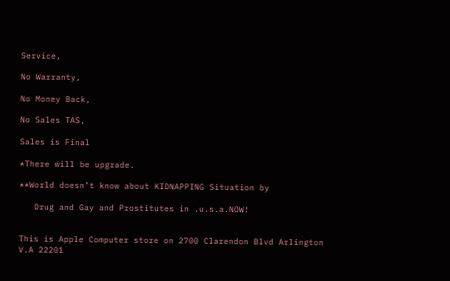Service,

No Warranty,

No Money Back,

No Sales TAS,

Sales is Final

*There will be upgrade.

**World doesn’t know about KIDNAPPING Situation by

   Drug and Gay and Prostitutes in .u.s.a.NOW!


This is Apple Computer store on 2700 Clarendon Blvd Arlington V.A 22201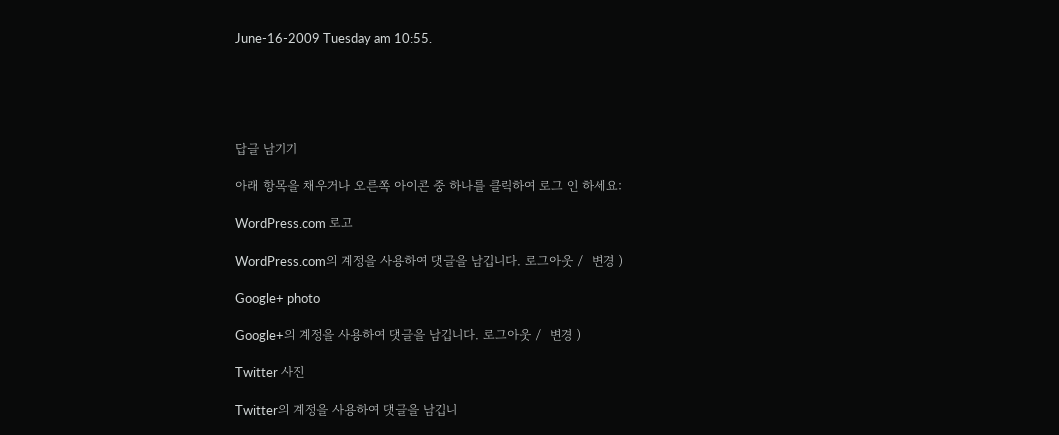June-16-2009 Tuesday am 10:55.





답글 남기기

아래 항목을 채우거나 오른쪽 아이콘 중 하나를 클릭하여 로그 인 하세요:

WordPress.com 로고

WordPress.com의 계정을 사용하여 댓글을 남깁니다. 로그아웃 /  변경 )

Google+ photo

Google+의 계정을 사용하여 댓글을 남깁니다. 로그아웃 /  변경 )

Twitter 사진

Twitter의 계정을 사용하여 댓글을 남깁니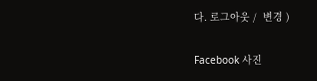다. 로그아웃 /  변경 )

Facebook 사진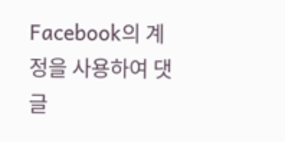Facebook의 계정을 사용하여 댓글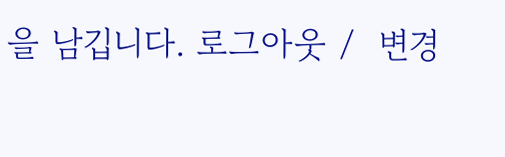을 남깁니다. 로그아웃 /  변경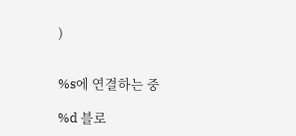)


%s에 연결하는 중

%d 블로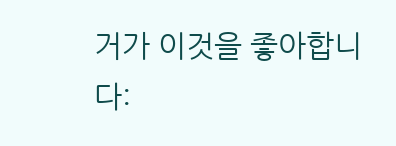거가 이것을 좋아합니다: